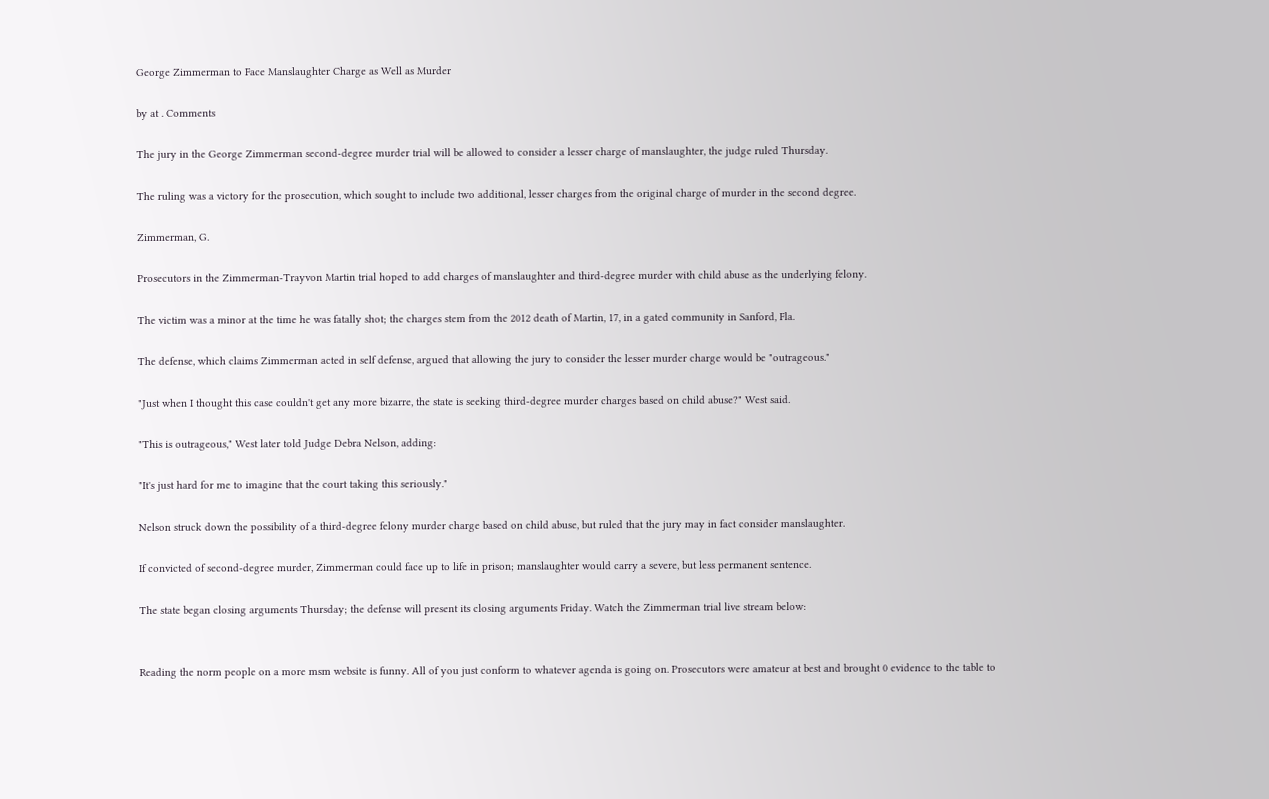George Zimmerman to Face Manslaughter Charge as Well as Murder

by at . Comments

The jury in the George Zimmerman second-degree murder trial will be allowed to consider a lesser charge of manslaughter, the judge ruled Thursday.

The ruling was a victory for the prosecution, which sought to include two additional, lesser charges from the original charge of murder in the second degree.

Zimmerman, G.

Prosecutors in the Zimmerman-Trayvon Martin trial hoped to add charges of manslaughter and third-degree murder with child abuse as the underlying felony.

The victim was a minor at the time he was fatally shot; the charges stem from the 2012 death of Martin, 17, in a gated community in Sanford, Fla.

The defense, which claims Zimmerman acted in self defense, argued that allowing the jury to consider the lesser murder charge would be "outrageous."

"Just when I thought this case couldn't get any more bizarre, the state is seeking third-degree murder charges based on child abuse?" West said.

"This is outrageous," West later told Judge Debra Nelson, adding:

"It's just hard for me to imagine that the court taking this seriously."

Nelson struck down the possibility of a third-degree felony murder charge based on child abuse, but ruled that the jury may in fact consider manslaughter.

If convicted of second-degree murder, Zimmerman could face up to life in prison; manslaughter would carry a severe, but less permanent sentence.

The state began closing arguments Thursday; the defense will present its closing arguments Friday. Watch the Zimmerman trial live stream below:


Reading the norm people on a more msm website is funny. All of you just conform to whatever agenda is going on. Prosecutors were amateur at best and brought 0 evidence to the table to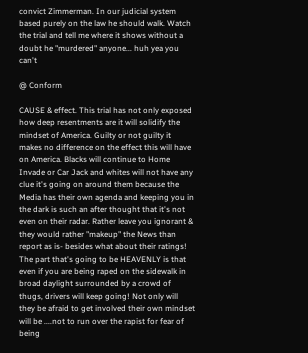convict Zimmerman. In our judicial system based purely on the law he should walk. Watch the trial and tell me where it shows without a doubt he "murdered" anyone... huh yea you can't

@ Conform

CAUSE & effect. This trial has not only exposed how deep resentments are it will solidify the mindset of America. Guilty or not guilty it makes no difference on the effect this will have on America. Blacks will continue to Home Invade or Car Jack and whites will not have any clue it's going on around them because the Media has their own agenda and keeping you in the dark is such an after thought that it's not even on their radar. Rather leave you ignorant & they would rather "makeup" the News than report as is- besides what about their ratings! The part that's going to be HEAVENLY is that even if you are being raped on the sidewalk in broad daylight surrounded by a crowd of thugs, drivers will keep going! Not only will they be afraid to get involved their own mindset will be ....not to run over the rapist for fear of being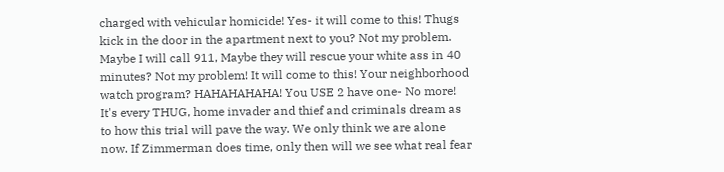charged with vehicular homicide! Yes- it will come to this! Thugs kick in the door in the apartment next to you? Not my problem. Maybe I will call 911, Maybe they will rescue your white ass in 40 minutes? Not my problem! It will come to this! Your neighborhood watch program? HAHAHAHAHA! You USE 2 have one- No more! It's every THUG, home invader and thief and criminals dream as to how this trial will pave the way. We only think we are alone now. If Zimmerman does time, only then will we see what real fear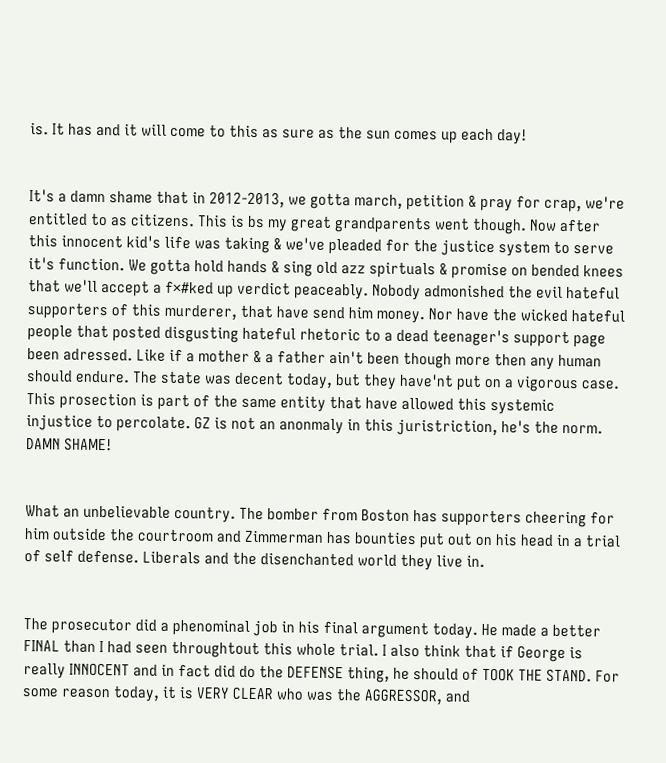is. It has and it will come to this as sure as the sun comes up each day!


It's a damn shame that in 2012-2013, we gotta march, petition & pray for crap, we're entitled to as citizens. This is bs my great grandparents went though. Now after this innocent kid's life was taking & we've pleaded for the justice system to serve it's function. We gotta hold hands & sing old azz spirtuals & promise on bended knees that we'll accept a f×#ked up verdict peaceably. Nobody admonished the evil hateful supporters of this murderer, that have send him money. Nor have the wicked hateful people that posted disgusting hateful rhetoric to a dead teenager's support page been adressed. Like if a mother & a father ain't been though more then any human should endure. The state was decent today, but they have'nt put on a vigorous case. This prosection is part of the same entity that have allowed this systemic injustice to percolate. GZ is not an anonmaly in this juristriction, he's the norm. DAMN SHAME!


What an unbelievable country. The bomber from Boston has supporters cheering for him outside the courtroom and Zimmerman has bounties put out on his head in a trial of self defense. Liberals and the disenchanted world they live in.


The prosecutor did a phenominal job in his final argument today. He made a better FINAL than I had seen throughtout this whole trial. I also think that if George is really INNOCENT and in fact did do the DEFENSE thing, he should of TOOK THE STAND. For some reason today, it is VERY CLEAR who was the AGGRESSOR, and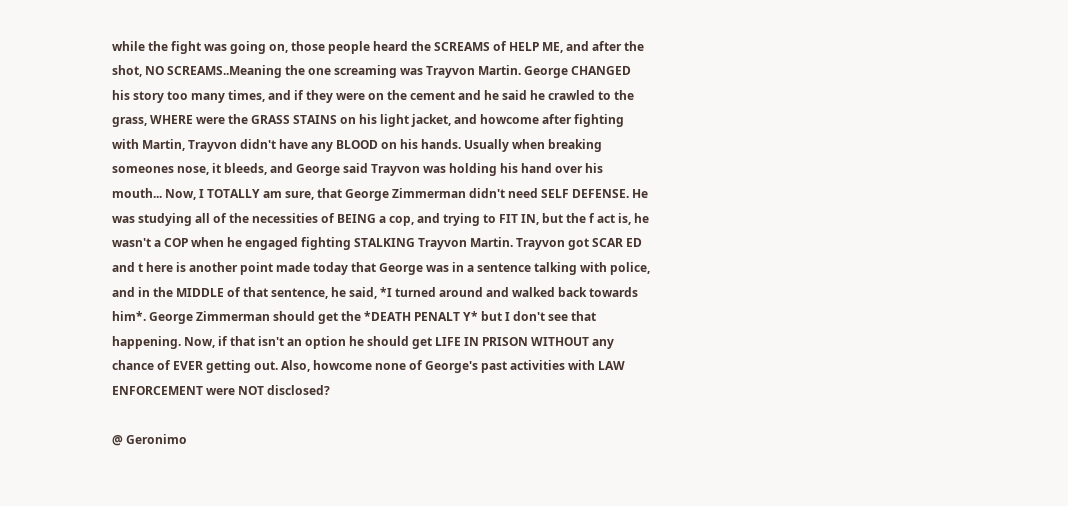while the fight was going on, those people heard the SCREAMS of HELP ME, and after the shot, NO SCREAMS..Meaning the one screaming was Trayvon Martin. George CHANGED his story too many times, and if they were on the cement and he said he crawled to the grass, WHERE were the GRASS STAINS on his light jacket, and howcome after fighting with Martin, Trayvon didn't have any BLOOD on his hands. Usually when breaking someones nose, it bleeds, and George said Trayvon was holding his hand over his mouth... Now, I TOTALLY am sure, that George Zimmerman didn't need SELF DEFENSE. He was studying all of the necessities of BEING a cop, and trying to FIT IN, but the f act is, he wasn't a COP when he engaged fighting STALKING Trayvon Martin. Trayvon got SCAR ED and t here is another point made today that George was in a sentence talking with police, and in the MIDDLE of that sentence, he said, *I turned around and walked back towards him*. George Zimmerman should get the *DEATH PENALT Y* but I don't see that happening. Now, if that isn't an option he should get LIFE IN PRISON WITHOUT any chance of EVER getting out. Also, howcome none of George's past activities with LAW ENFORCEMENT were NOT disclosed?

@ Geronimo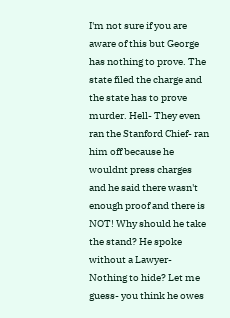I'm not sure if you are aware of this but George has nothing to prove. The state filed the charge and the state has to prove murder. Hell- They even ran the Stanford Chief- ran him off because he wouldnt press charges and he said there wasn't enough proof and there is NOT! Why should he take the stand? He spoke without a Lawyer- Nothing to hide? Let me guess- you think he owes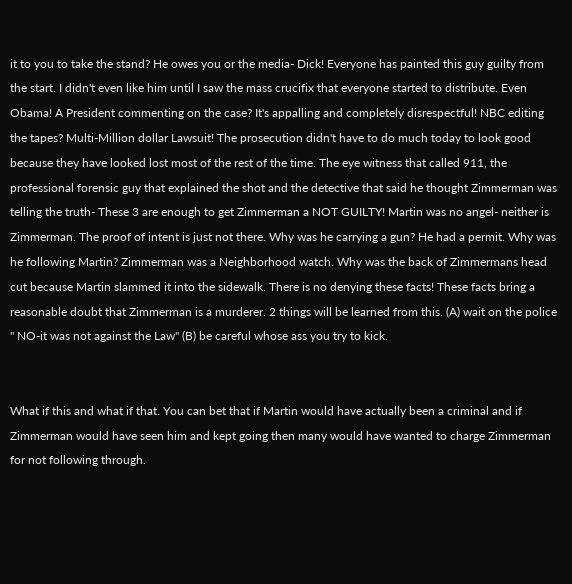it to you to take the stand? He owes you or the media- Dick! Everyone has painted this guy guilty from the start. I didn't even like him until I saw the mass crucifix that everyone started to distribute. Even Obama! A President commenting on the case? It's appalling and completely disrespectful! NBC editing the tapes? Multi-Million dollar Lawsuit! The prosecution didn't have to do much today to look good because they have looked lost most of the rest of the time. The eye witness that called 911, the professional forensic guy that explained the shot and the detective that said he thought Zimmerman was telling the truth- These 3 are enough to get Zimmerman a NOT GUILTY! Martin was no angel- neither is Zimmerman. The proof of intent is just not there. Why was he carrying a gun? He had a permit. Why was he following Martin? Zimmerman was a Neighborhood watch. Why was the back of Zimmermans head cut because Martin slammed it into the sidewalk. There is no denying these facts! These facts bring a reasonable doubt that Zimmerman is a murderer. 2 things will be learned from this. (A) wait on the police " NO-it was not against the Law" (B) be careful whose ass you try to kick.


What if this and what if that. You can bet that if Martin would have actually been a criminal and if Zimmerman would have seen him and kept going then many would have wanted to charge Zimmerman for not following through.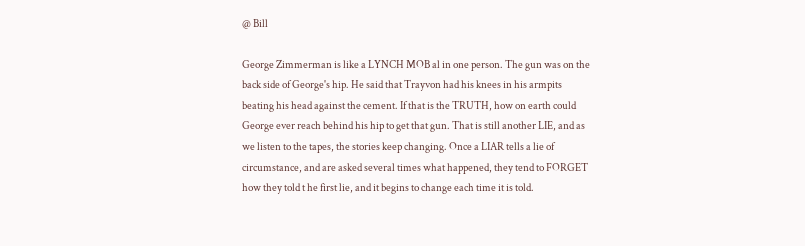@ Bill

George Zimmerman is like a LYNCH MOB al in one person. The gun was on the back side of George's hip. He said that Trayvon had his knees in his armpits beating his head against the cement. If that is the TRUTH, how on earth could George ever reach behind his hip to get that gun. That is still another LIE, and as we listen to the tapes, the stories keep changing. Once a LIAR tells a lie of circumstance, and are asked several times what happened, they tend to FORGET how they told t he first lie, and it begins to change each time it is told.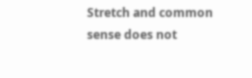Stretch and common sense does not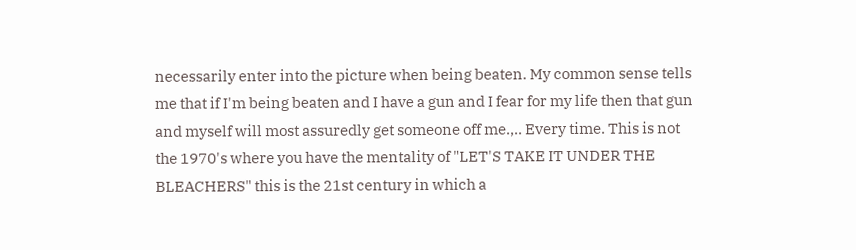necessarily enter into the picture when being beaten. My common sense tells me that if I'm being beaten and I have a gun and I fear for my life then that gun and myself will most assuredly get someone off me.,.. Every time. This is not the 1970's where you have the mentality of "LET'S TAKE IT UNDER THE BLEACHERS" this is the 21st century in which a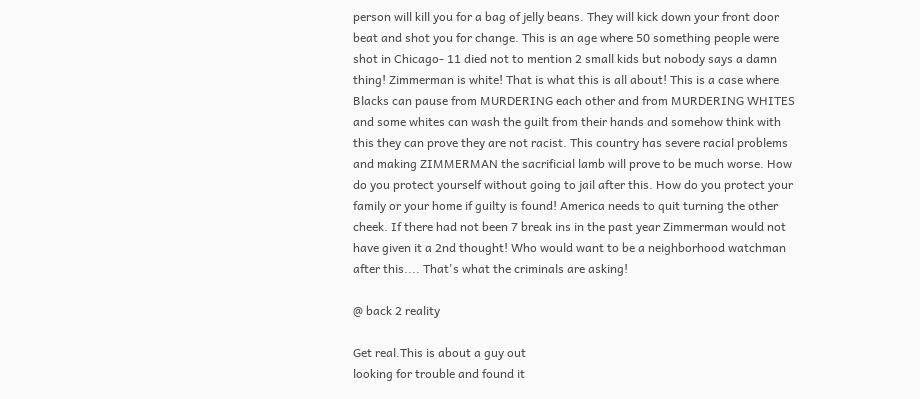person will kill you for a bag of jelly beans. They will kick down your front door beat and shot you for change. This is an age where 50 something people were shot in Chicago- 11 died not to mention 2 small kids but nobody says a damn thing! Zimmerman is white! That is what this is all about! This is a case where Blacks can pause from MURDERING each other and from MURDERING WHITES and some whites can wash the guilt from their hands and somehow think with this they can prove they are not racist. This country has severe racial problems and making ZIMMERMAN the sacrificial lamb will prove to be much worse. How do you protect yourself without going to jail after this. How do you protect your family or your home if guilty is found! America needs to quit turning the other cheek. If there had not been 7 break ins in the past year Zimmerman would not have given it a 2nd thought! Who would want to be a neighborhood watchman after this.... That's what the criminals are asking!

@ back 2 reality

Get real.This is about a guy out
looking for trouble and found it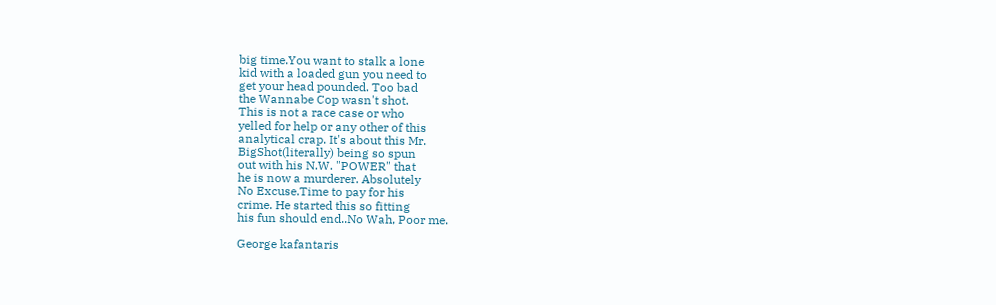big time.You want to stalk a lone
kid with a loaded gun you need to
get your head pounded. Too bad
the Wannabe Cop wasn't shot.
This is not a race case or who
yelled for help or any other of this
analytical crap. It's about this Mr.
BigShot(literally) being so spun
out with his N.W. "POWER" that
he is now a murderer. Absolutely
No Excuse.Time to pay for his
crime. He started this so fitting
his fun should end..No Wah, Poor me.

George kafantaris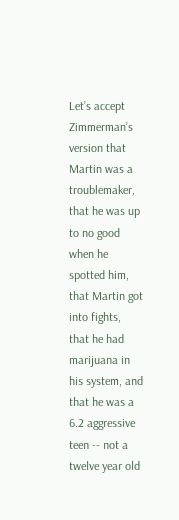Let’s accept Zimmerman’s version that Martin was a troublemaker, that he was up to no good when he spotted him, that Martin got into fights, that he had marijuana in his system, and that he was a 6.2 aggressive teen -- not a twelve year old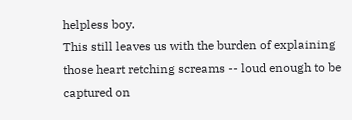helpless boy.
This still leaves us with the burden of explaining those heart retching screams -- loud enough to be captured on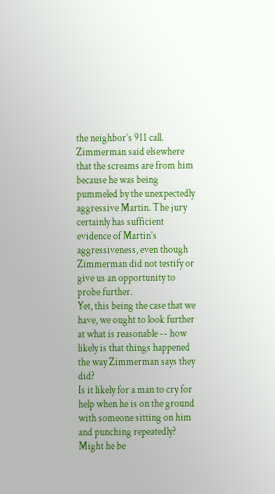the neighbor’s 911 call.
Zimmerman said elsewhere that the screams are from him because he was being pummeled by the unexpectedly aggressive Martin. The jury certainly has sufficient evidence of Martin’s aggressiveness, even though Zimmerman did not testify or give us an opportunity to probe further.
Yet, this being the case that we have, we ought to look further at what is reasonable -- how likely is that things happened the way Zimmerman says they did?
Is it likely for a man to cry for help when he is on the ground with someone sitting on him and punching repeatedly? Might he be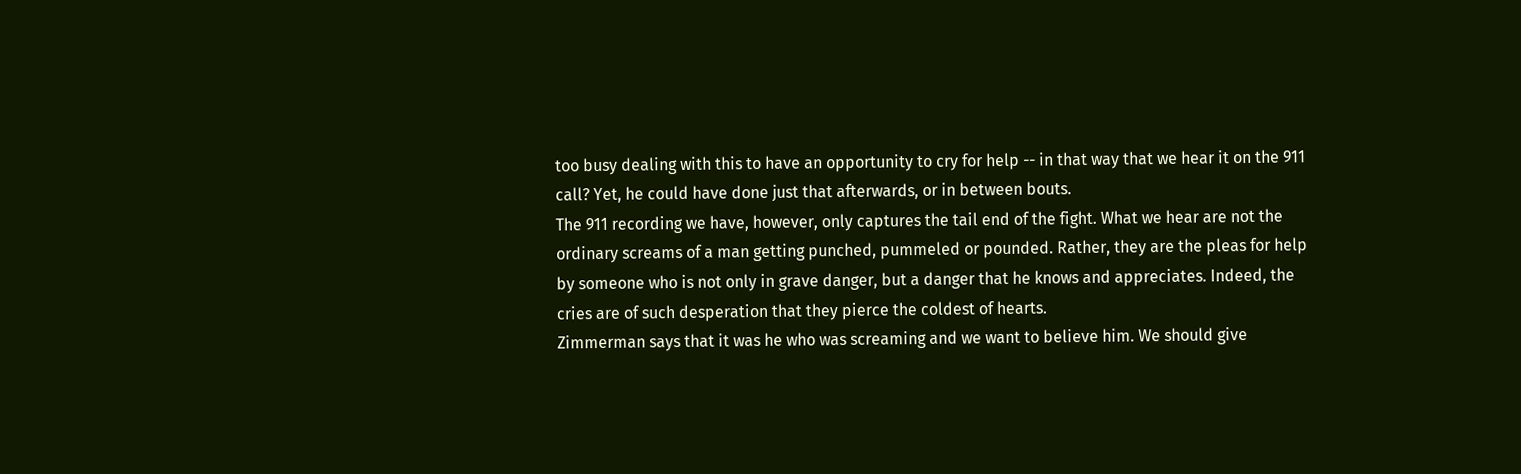too busy dealing with this to have an opportunity to cry for help -- in that way that we hear it on the 911 call? Yet, he could have done just that afterwards, or in between bouts.
The 911 recording we have, however, only captures the tail end of the fight. What we hear are not the ordinary screams of a man getting punched, pummeled or pounded. Rather, they are the pleas for help by someone who is not only in grave danger, but a danger that he knows and appreciates. Indeed, the cries are of such desperation that they pierce the coldest of hearts.
Zimmerman says that it was he who was screaming and we want to believe him. We should give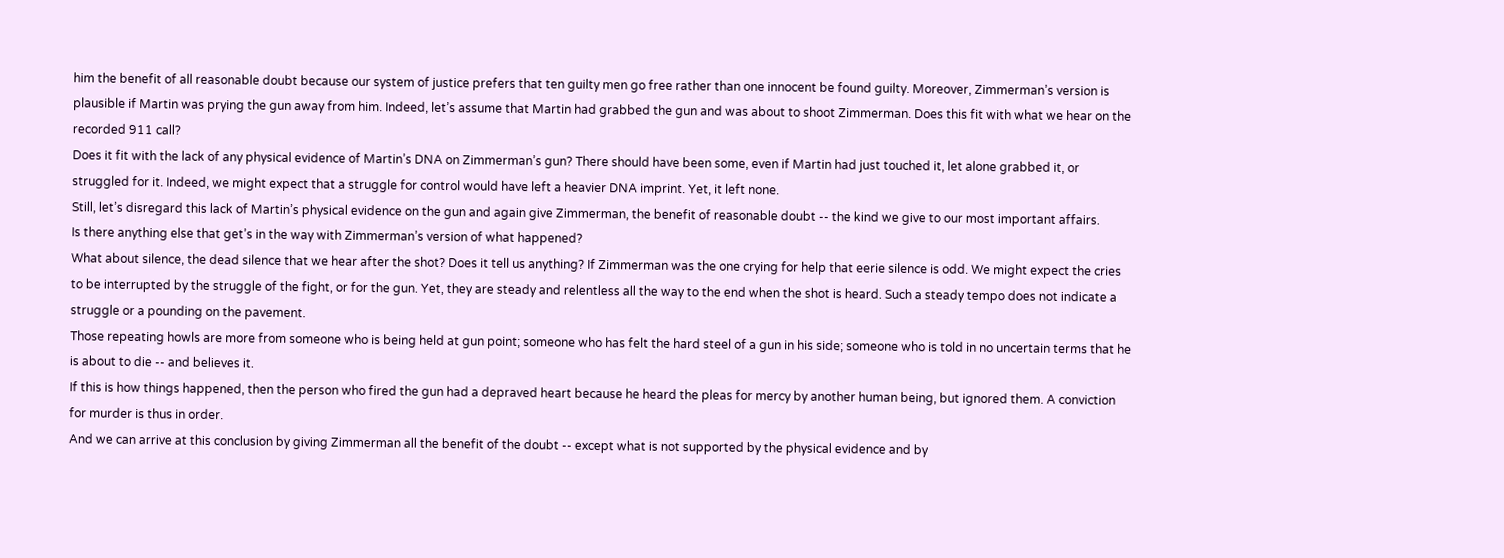him the benefit of all reasonable doubt because our system of justice prefers that ten guilty men go free rather than one innocent be found guilty. Moreover, Zimmerman’s version is plausible if Martin was prying the gun away from him. Indeed, let’s assume that Martin had grabbed the gun and was about to shoot Zimmerman. Does this fit with what we hear on the recorded 911 call?
Does it fit with the lack of any physical evidence of Martin’s DNA on Zimmerman’s gun? There should have been some, even if Martin had just touched it, let alone grabbed it, or struggled for it. Indeed, we might expect that a struggle for control would have left a heavier DNA imprint. Yet, it left none.
Still, let’s disregard this lack of Martin’s physical evidence on the gun and again give Zimmerman, the benefit of reasonable doubt -- the kind we give to our most important affairs.
Is there anything else that get’s in the way with Zimmerman’s version of what happened?
What about silence, the dead silence that we hear after the shot? Does it tell us anything? If Zimmerman was the one crying for help that eerie silence is odd. We might expect the cries to be interrupted by the struggle of the fight, or for the gun. Yet, they are steady and relentless all the way to the end when the shot is heard. Such a steady tempo does not indicate a struggle or a pounding on the pavement.
Those repeating howls are more from someone who is being held at gun point; someone who has felt the hard steel of a gun in his side; someone who is told in no uncertain terms that he is about to die -- and believes it.
If this is how things happened, then the person who fired the gun had a depraved heart because he heard the pleas for mercy by another human being, but ignored them. A conviction for murder is thus in order.
And we can arrive at this conclusion by giving Zimmerman all the benefit of the doubt -- except what is not supported by the physical evidence and by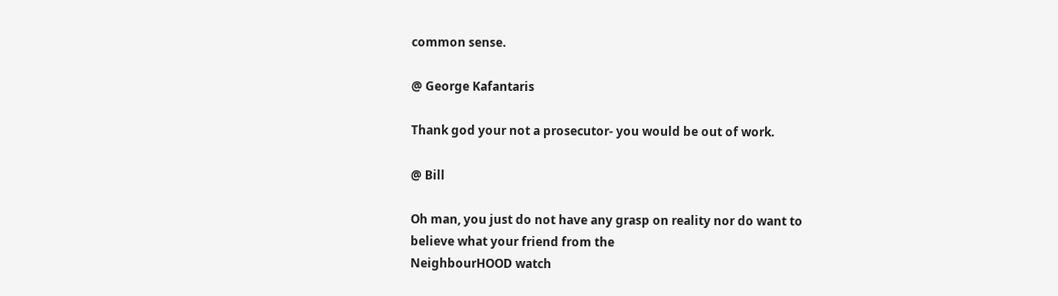common sense.

@ George Kafantaris

Thank god your not a prosecutor- you would be out of work.

@ Bill

Oh man, you just do not have any grasp on reality nor do want to
believe what your friend from the
NeighbourHOOD watch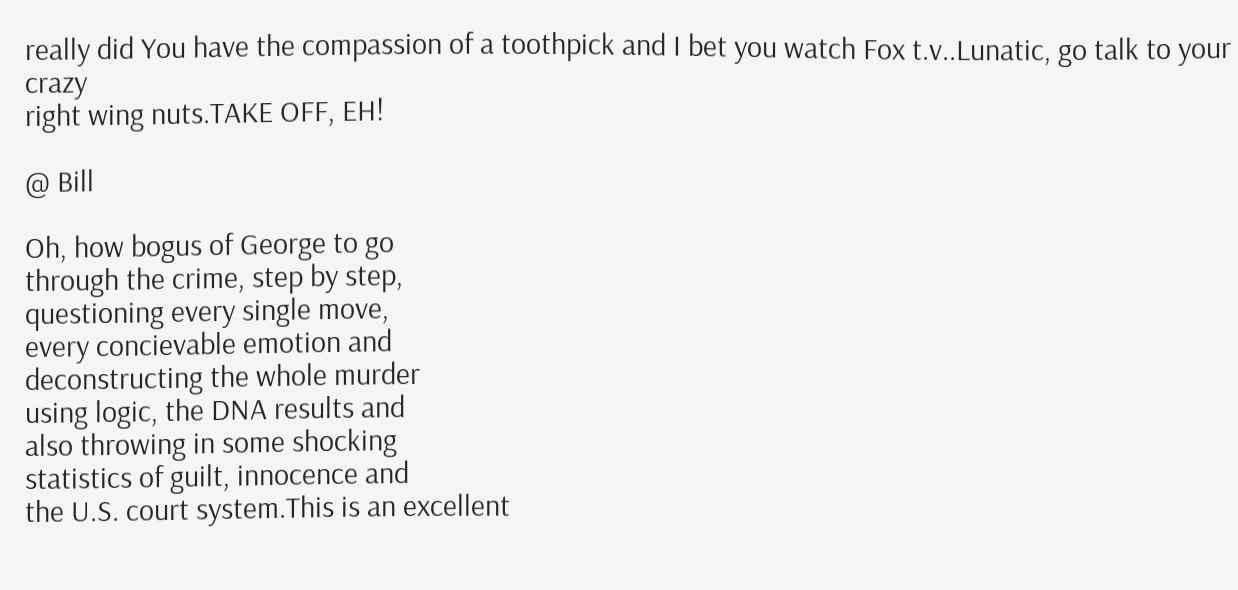really did You have the compassion of a toothpick and I bet you watch Fox t.v..Lunatic, go talk to your crazy
right wing nuts.TAKE OFF, EH!

@ Bill

Oh, how bogus of George to go
through the crime, step by step,
questioning every single move,
every concievable emotion and
deconstructing the whole murder
using logic, the DNA results and
also throwing in some shocking
statistics of guilt, innocence and
the U.S. court system.This is an excellent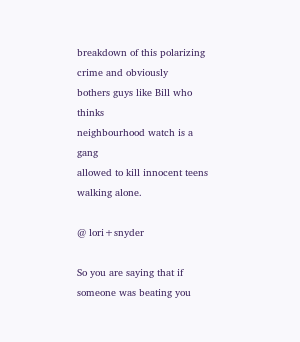breakdown of this polarizing crime and obviously
bothers guys like Bill who thinks
neighbourhood watch is a gang
allowed to kill innocent teens
walking alone.

@ lori+snyder

So you are saying that if someone was beating you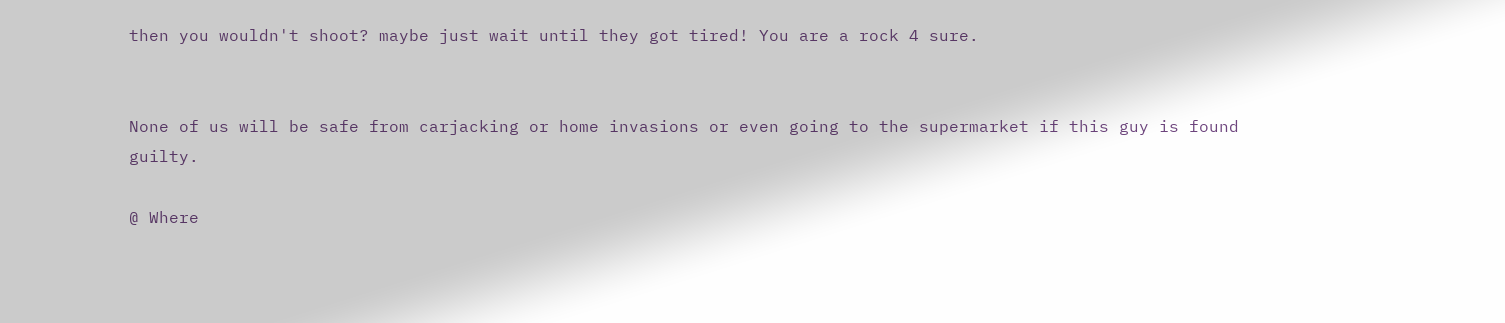then you wouldn't shoot? maybe just wait until they got tired! You are a rock 4 sure.


None of us will be safe from carjacking or home invasions or even going to the supermarket if this guy is found guilty.

@ Where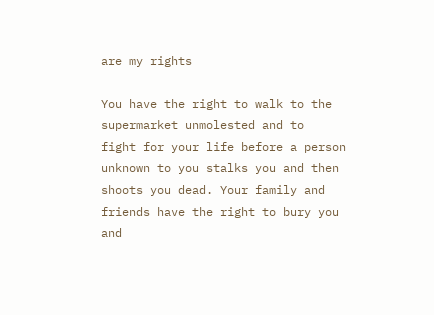are my rights

You have the right to walk to the supermarket unmolested and to
fight for your life before a person
unknown to you stalks you and then shoots you dead. Your family and friends have the right to bury you and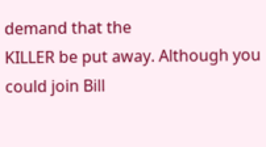demand that the
KILLER be put away. Although you could join Bill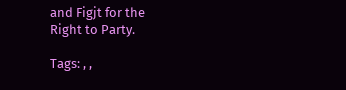and Figjt for the
Right to Party.

Tags: , ,